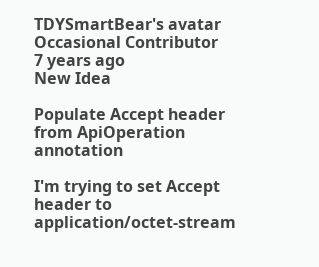TDYSmartBear's avatar
Occasional Contributor
7 years ago
New Idea

Populate Accept header from ApiOperation annotation

I'm trying to set Accept header to application/octet-stream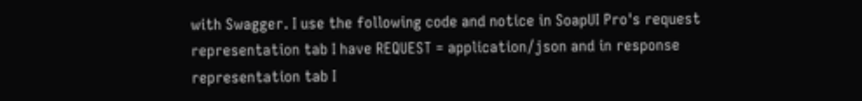with Swagger. I use the following code and notice in SoapUI Pro's request representation tab I have REQUEST = application/json and in response representation tab I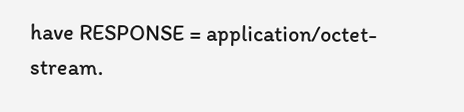have RESPONSE = application/octet-stream.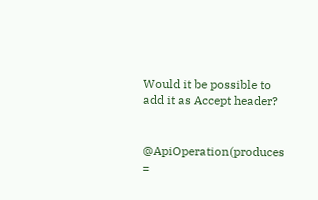Would it be possible to add it as Accept header?


@ApiOperation(produces =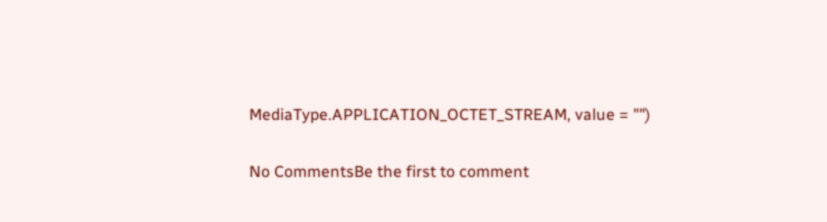MediaType.APPLICATION_OCTET_STREAM, value = "")


No CommentsBe the first to comment